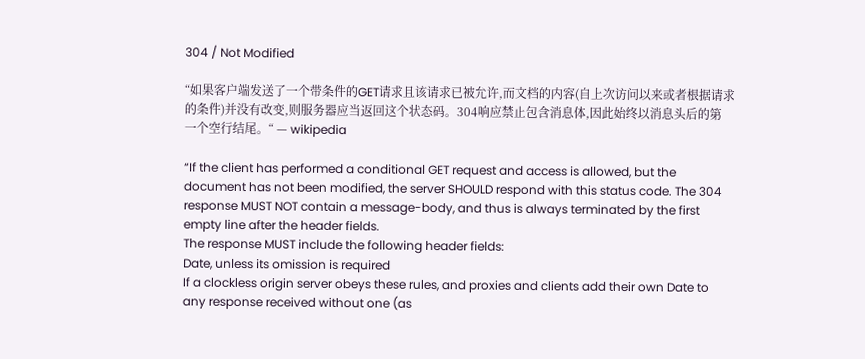304 / Not Modified

“如果客户端发送了一个带条件的GET请求且该请求已被允许,而文档的内容(自上次访问以来或者根据请求的条件)并没有改变,则服务器应当返回这个状态码。304响应禁止包含消息体,因此始终以消息头后的第一个空行结尾。“ — wikipedia

“If the client has performed a conditional GET request and access is allowed, but the document has not been modified, the server SHOULD respond with this status code. The 304 response MUST NOT contain a message-body, and thus is always terminated by the first empty line after the header fields.
The response MUST include the following header fields:
Date, unless its omission is required
If a clockless origin server obeys these rules, and proxies and clients add their own Date to any response received without one (as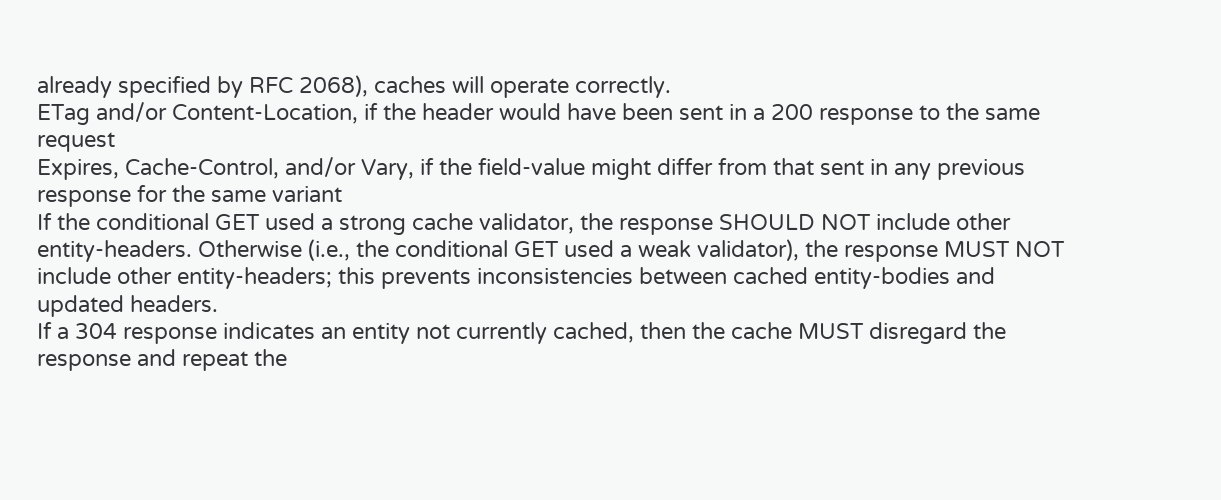already specified by RFC 2068), caches will operate correctly.
ETag and/or Content-Location, if the header would have been sent in a 200 response to the same request
Expires, Cache-Control, and/or Vary, if the field-value might differ from that sent in any previous response for the same variant
If the conditional GET used a strong cache validator, the response SHOULD NOT include other entity-headers. Otherwise (i.e., the conditional GET used a weak validator), the response MUST NOT include other entity-headers; this prevents inconsistencies between cached entity-bodies and updated headers.
If a 304 response indicates an entity not currently cached, then the cache MUST disregard the response and repeat the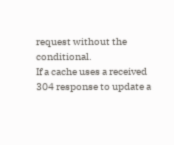request without the conditional.
If a cache uses a received 304 response to update a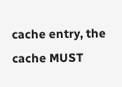cache entry, the cache MUST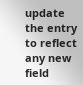update the entry to reflect any new field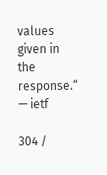values given in the response.“ — ietf

304 /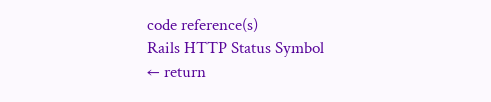code reference(s)
Rails HTTP Status Symbol
← return